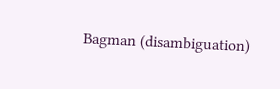Bagman (disambiguation)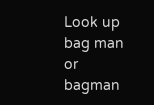Look up bag man or bagman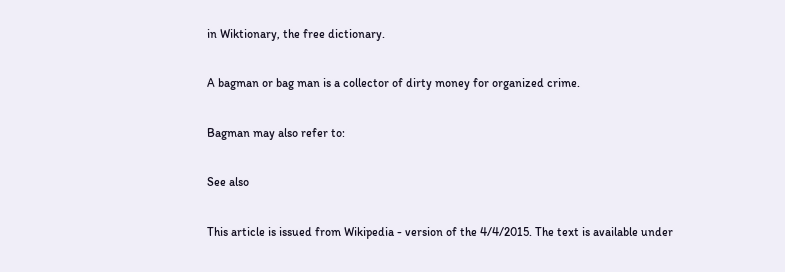in Wiktionary, the free dictionary.

A bagman or bag man is a collector of dirty money for organized crime.

Bagman may also refer to:

See also

This article is issued from Wikipedia - version of the 4/4/2015. The text is available under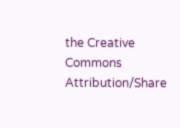the Creative Commons Attribution/Share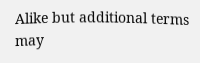Alike but additional terms may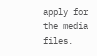apply for the media files.